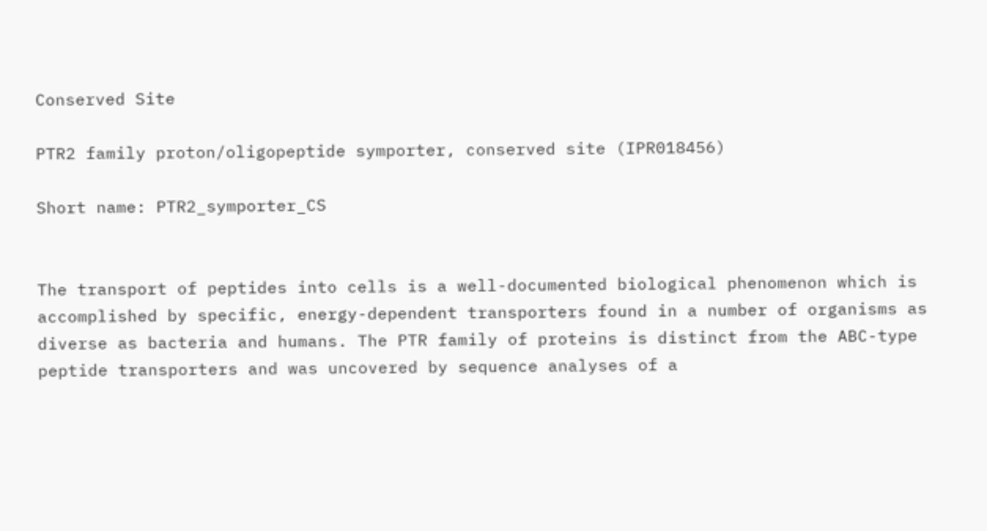Conserved Site

PTR2 family proton/oligopeptide symporter, conserved site (IPR018456)

Short name: PTR2_symporter_CS


The transport of peptides into cells is a well-documented biological phenomenon which is accomplished by specific, energy-dependent transporters found in a number of organisms as diverse as bacteria and humans. The PTR family of proteins is distinct from the ABC-type peptide transporters and was uncovered by sequence analyses of a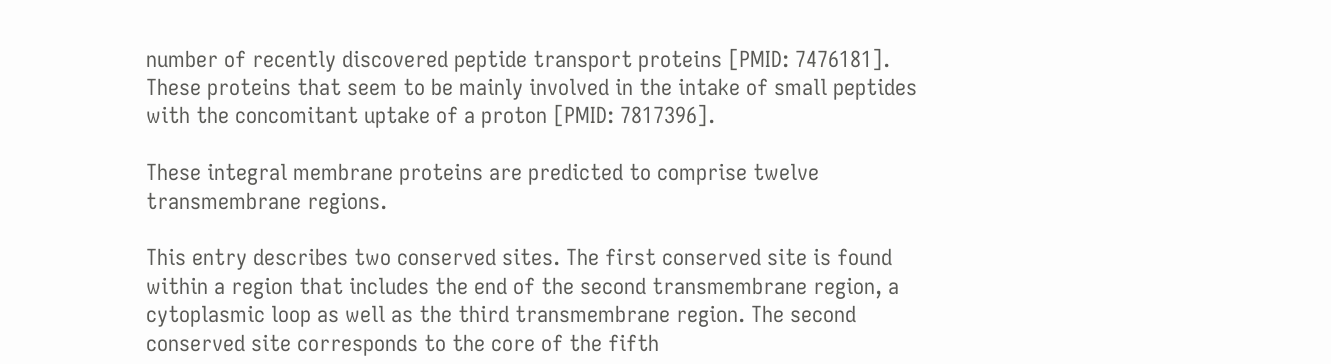number of recently discovered peptide transport proteins [PMID: 7476181]. These proteins that seem to be mainly involved in the intake of small peptides with the concomitant uptake of a proton [PMID: 7817396].

These integral membrane proteins are predicted to comprise twelve transmembrane regions.

This entry describes two conserved sites. The first conserved site is found within a region that includes the end of the second transmembrane region, a cytoplasmic loop as well as the third transmembrane region. The second conserved site corresponds to the core of the fifth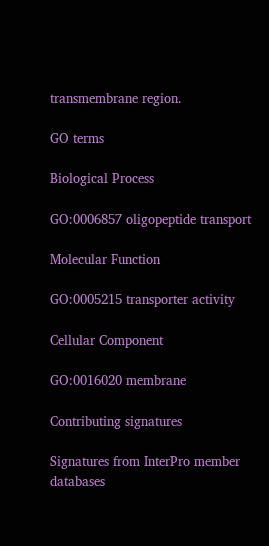transmembrane region.

GO terms

Biological Process

GO:0006857 oligopeptide transport

Molecular Function

GO:0005215 transporter activity

Cellular Component

GO:0016020 membrane

Contributing signatures

Signatures from InterPro member databases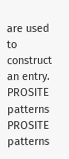are used to construct an entry.
PROSITE patterns
PROSITE patterns